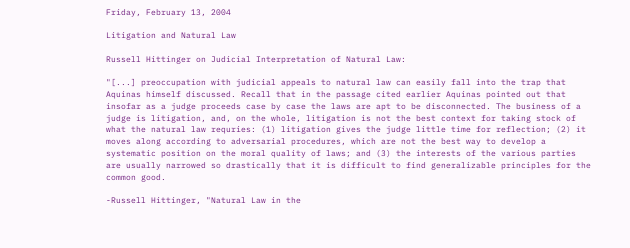Friday, February 13, 2004

Litigation and Natural Law

Russell Hittinger on Judicial Interpretation of Natural Law:

"[...] preoccupation with judicial appeals to natural law can easily fall into the trap that Aquinas himself discussed. Recall that in the passage cited earlier Aquinas pointed out that insofar as a judge proceeds case by case the laws are apt to be disconnected. The business of a judge is litigation, and, on the whole, litigation is not the best context for taking stock of what the natural law requries: (1) litigation gives the judge little time for reflection; (2) it moves along according to adversarial procedures, which are not the best way to develop a systematic position on the moral quality of laws; and (3) the interests of the various parties are usually narrowed so drastically that it is difficult to find generalizable principles for the common good.

-Russell Hittinger, "Natural Law in the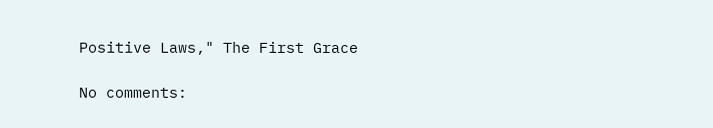Positive Laws," The First Grace

No comments: